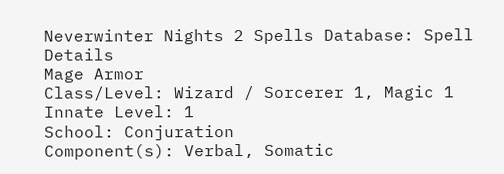Neverwinter Nights 2 Spells Database: Spell Details
Mage Armor
Class/Level: Wizard / Sorcerer 1, Magic 1
Innate Level: 1
School: Conjuration
Component(s): Verbal, Somatic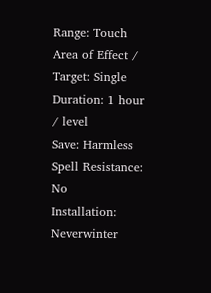Range: Touch
Area of Effect / Target: Single
Duration: 1 hour / level
Save: Harmless
Spell Resistance: No
Installation: Neverwinter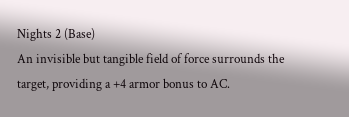Nights 2 (Base)
An invisible but tangible field of force surrounds the target, providing a +4 armor bonus to AC.